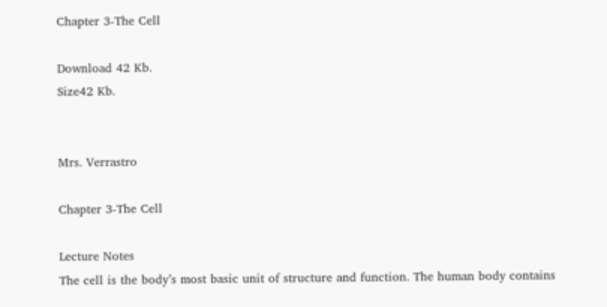Chapter 3-The Cell

Download 42 Kb.
Size42 Kb.


Mrs. Verrastro

Chapter 3-The Cell

Lecture Notes
The cell is the body’s most basic unit of structure and function. The human body contains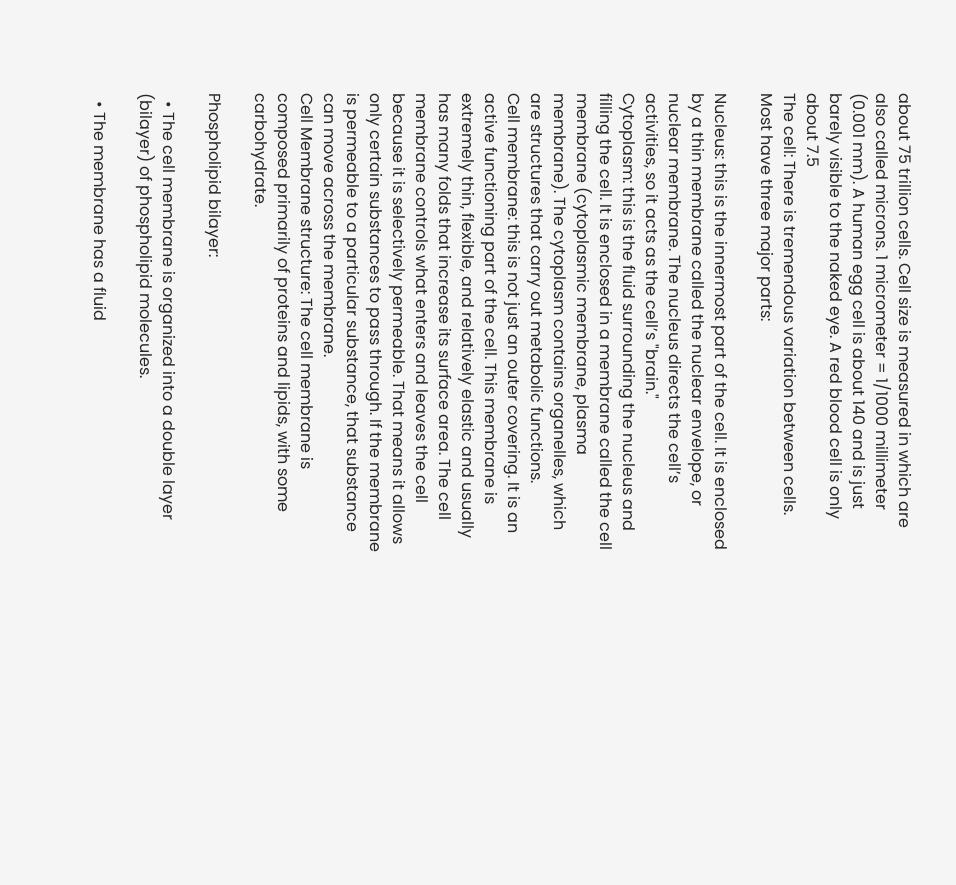about 75 trillion cells. Cell size is measured in which are also called microns. 1 micrometer = 1/1000 millimeter (0.001 mm). A human egg cell is about 140 and is just barely visible to the naked eye. A red blood cell is only about 7.5
The cell: There is tremendous variation between cells. Most have three major parts:

Nucleus: this is the innermost part of the cell. It is enclosed by a thin membrane called the nuclear envelope, or nuclear membrane. The nucleus directs the cell’s activities, so it acts as the cell’s "brain."
Cytoplasm: this is the fluid surrounding the nucleus and filling the cell. It is enclosed in a membrane called the cell membrane (cytoplasmic membrane, plasma membrane). The cytoplasm contains organelles, which are structures that carry out metabolic functions.
Cell membrane: this is not just an outer covering. It is an active functioning part of the cell. This membrane is extremely thin, flexible, and relatively elastic and usually has many folds that increase its surface area. The cell membrane controls what enters and leaves the cell because it is selectively permeable. That means it allows only certain substances to pass through. If the membrane is permeable to a particular substance, that substance can move across the membrane.
Cell Membrane structure: The cell membrane is composed primarily of proteins and lipids, with some carbohydrate.

Phospholipid bilayer:

  • The cell membrane is organized into a double layer (bilayer) of phospholipid molecules.

  • The membrane has a fluid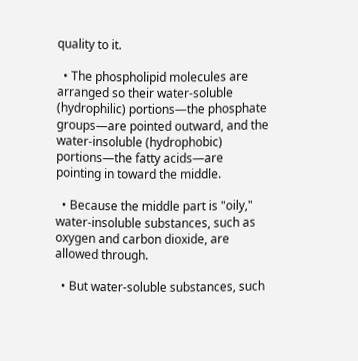quality to it.

  • The phospholipid molecules are arranged so their water-soluble (hydrophilic) portions—the phosphate groups—are pointed outward, and the water-insoluble (hydrophobic) portions—the fatty acids—are pointing in toward the middle.

  • Because the middle part is "oily," water-insoluble substances, such as oxygen and carbon dioxide, are allowed through.

  • But water-soluble substances, such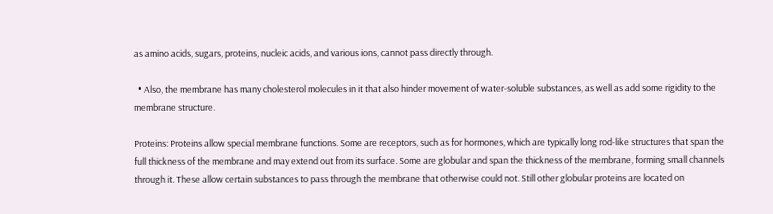as amino acids, sugars, proteins, nucleic acids, and various ions, cannot pass directly through.

  • Also, the membrane has many cholesterol molecules in it that also hinder movement of water-soluble substances, as well as add some rigidity to the membrane structure.

Proteins: Proteins allow special membrane functions. Some are receptors, such as for hormones, which are typically long rod-like structures that span the full thickness of the membrane and may extend out from its surface. Some are globular and span the thickness of the membrane, forming small channels through it. These allow certain substances to pass through the membrane that otherwise could not. Still other globular proteins are located on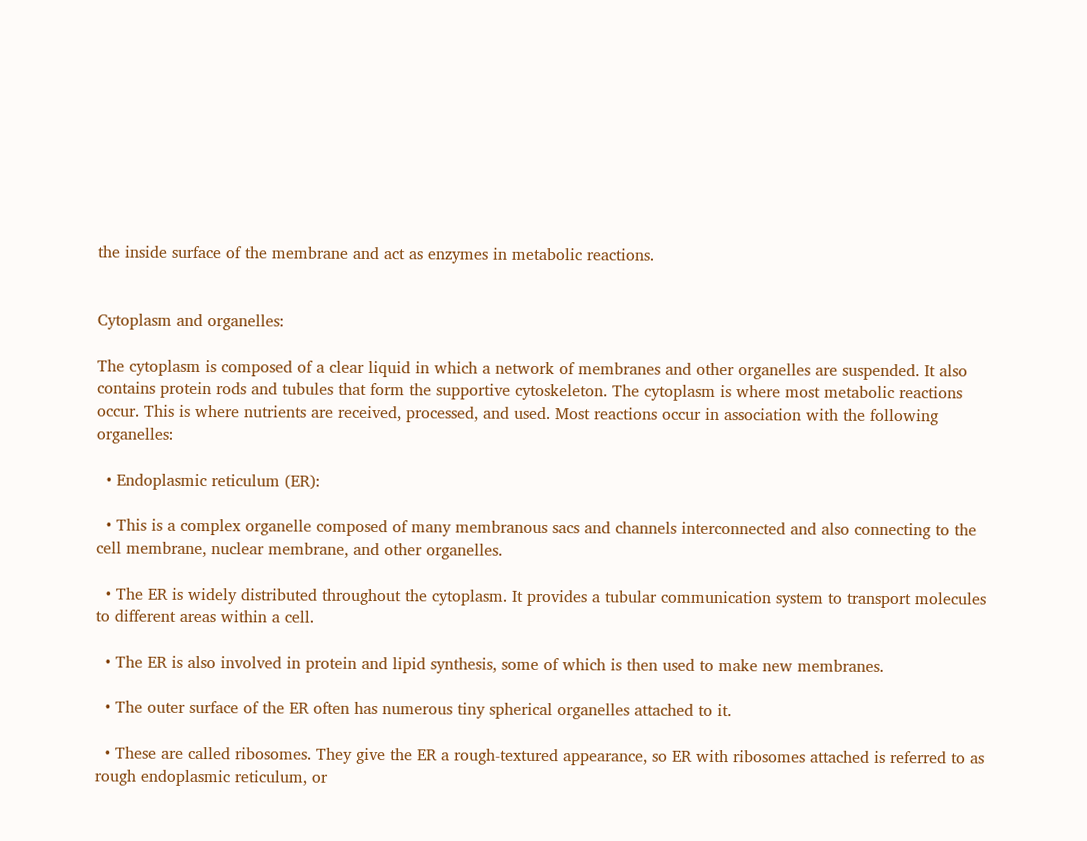the inside surface of the membrane and act as enzymes in metabolic reactions.


Cytoplasm and organelles:

The cytoplasm is composed of a clear liquid in which a network of membranes and other organelles are suspended. It also contains protein rods and tubules that form the supportive cytoskeleton. The cytoplasm is where most metabolic reactions occur. This is where nutrients are received, processed, and used. Most reactions occur in association with the following organelles:

  • Endoplasmic reticulum (ER):

  • This is a complex organelle composed of many membranous sacs and channels interconnected and also connecting to the cell membrane, nuclear membrane, and other organelles.

  • The ER is widely distributed throughout the cytoplasm. It provides a tubular communication system to transport molecules to different areas within a cell.

  • The ER is also involved in protein and lipid synthesis, some of which is then used to make new membranes.

  • The outer surface of the ER often has numerous tiny spherical organelles attached to it.

  • These are called ribosomes. They give the ER a rough-textured appearance, so ER with ribosomes attached is referred to as rough endoplasmic reticulum, or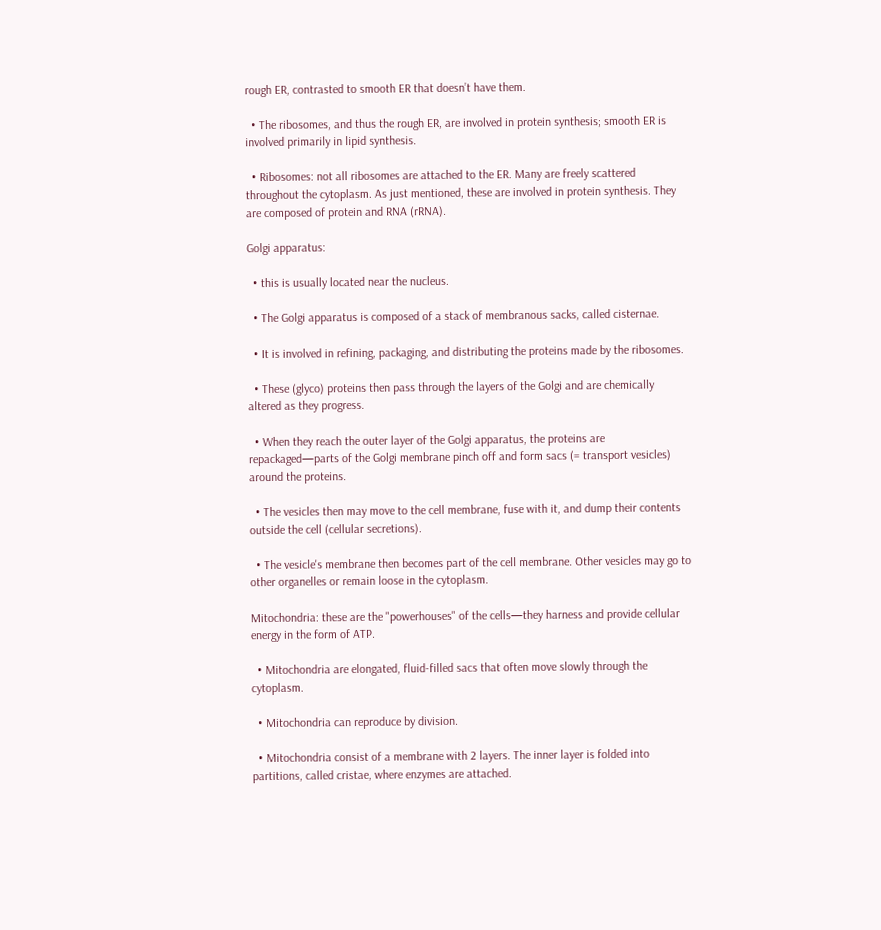rough ER, contrasted to smooth ER that doesn’t have them.

  • The ribosomes, and thus the rough ER, are involved in protein synthesis; smooth ER is involved primarily in lipid synthesis.

  • Ribosomes: not all ribosomes are attached to the ER. Many are freely scattered throughout the cytoplasm. As just mentioned, these are involved in protein synthesis. They are composed of protein and RNA (rRNA).

Golgi apparatus:

  • this is usually located near the nucleus.

  • The Golgi apparatus is composed of a stack of membranous sacks, called cisternae.

  • It is involved in refining, packaging, and distributing the proteins made by the ribosomes.

  • These (glyco) proteins then pass through the layers of the Golgi and are chemically altered as they progress.

  • When they reach the outer layer of the Golgi apparatus, the proteins are repackaged—parts of the Golgi membrane pinch off and form sacs (= transport vesicles) around the proteins.

  • The vesicles then may move to the cell membrane, fuse with it, and dump their contents outside the cell (cellular secretions).

  • The vesicle's membrane then becomes part of the cell membrane. Other vesicles may go to other organelles or remain loose in the cytoplasm.

Mitochondria: these are the "powerhouses" of the cells—they harness and provide cellular energy in the form of ATP.

  • Mitochondria are elongated, fluid-filled sacs that often move slowly through the cytoplasm.

  • Mitochondria can reproduce by division.

  • Mitochondria consist of a membrane with 2 layers. The inner layer is folded into partitions, called cristae, where enzymes are attached.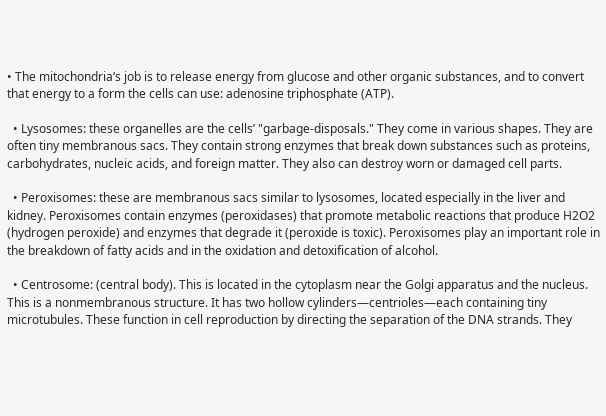• The mitochondria’s job is to release energy from glucose and other organic substances, and to convert that energy to a form the cells can use: adenosine triphosphate (ATP).

  • Lysosomes: these organelles are the cells’ "garbage-disposals." They come in various shapes. They are often tiny membranous sacs. They contain strong enzymes that break down substances such as proteins, carbohydrates, nucleic acids, and foreign matter. They also can destroy worn or damaged cell parts.

  • Peroxisomes: these are membranous sacs similar to lysosomes, located especially in the liver and kidney. Peroxisomes contain enzymes (peroxidases) that promote metabolic reactions that produce H2O2 (hydrogen peroxide) and enzymes that degrade it (peroxide is toxic). Peroxisomes play an important role in the breakdown of fatty acids and in the oxidation and detoxification of alcohol.

  • Centrosome: (central body). This is located in the cytoplasm near the Golgi apparatus and the nucleus. This is a nonmembranous structure. It has two hollow cylinders—centrioles—each containing tiny microtubules. These function in cell reproduction by directing the separation of the DNA strands. They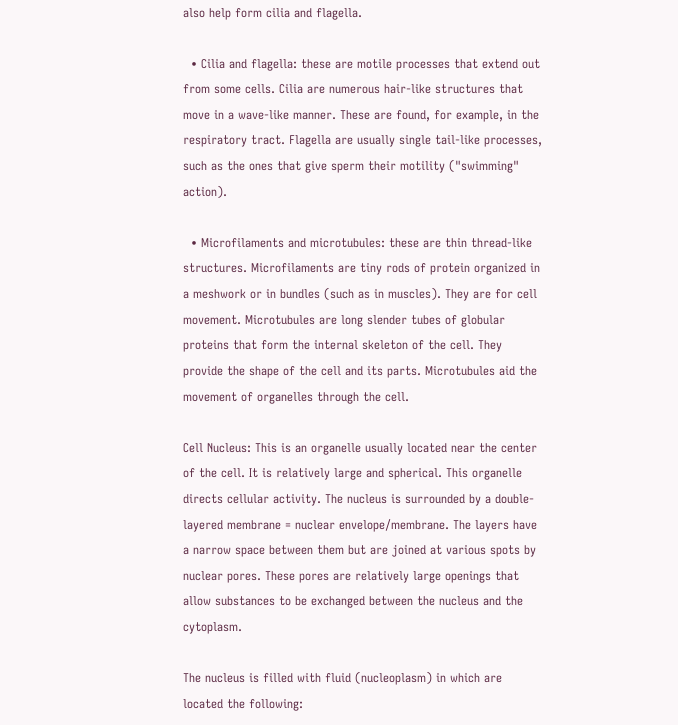also help form cilia and flagella.

  • Cilia and flagella: these are motile processes that extend out from some cells. Cilia are numerous hair-like structures that move in a wave-like manner. These are found, for example, in the respiratory tract. Flagella are usually single tail-like processes, such as the ones that give sperm their motility ("swimming" action).

  • Microfilaments and microtubules: these are thin thread-like structures. Microfilaments are tiny rods of protein organized in a meshwork or in bundles (such as in muscles). They are for cell movement. Microtubules are long slender tubes of globular proteins that form the internal skeleton of the cell. They provide the shape of the cell and its parts. Microtubules aid the movement of organelles through the cell.

Cell Nucleus: This is an organelle usually located near the center of the cell. It is relatively large and spherical. This organelle directs cellular activity. The nucleus is surrounded by a double-layered membrane = nuclear envelope/membrane. The layers have a narrow space between them but are joined at various spots by nuclear pores. These pores are relatively large openings that allow substances to be exchanged between the nucleus and the cytoplasm.

The nucleus is filled with fluid (nucleoplasm) in which are located the following: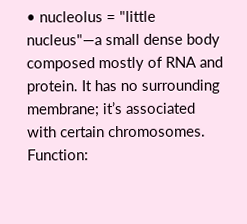• nucleolus = "little nucleus"—a small dense body composed mostly of RNA and protein. It has no surrounding membrane; it’s associated with certain chromosomes. Function: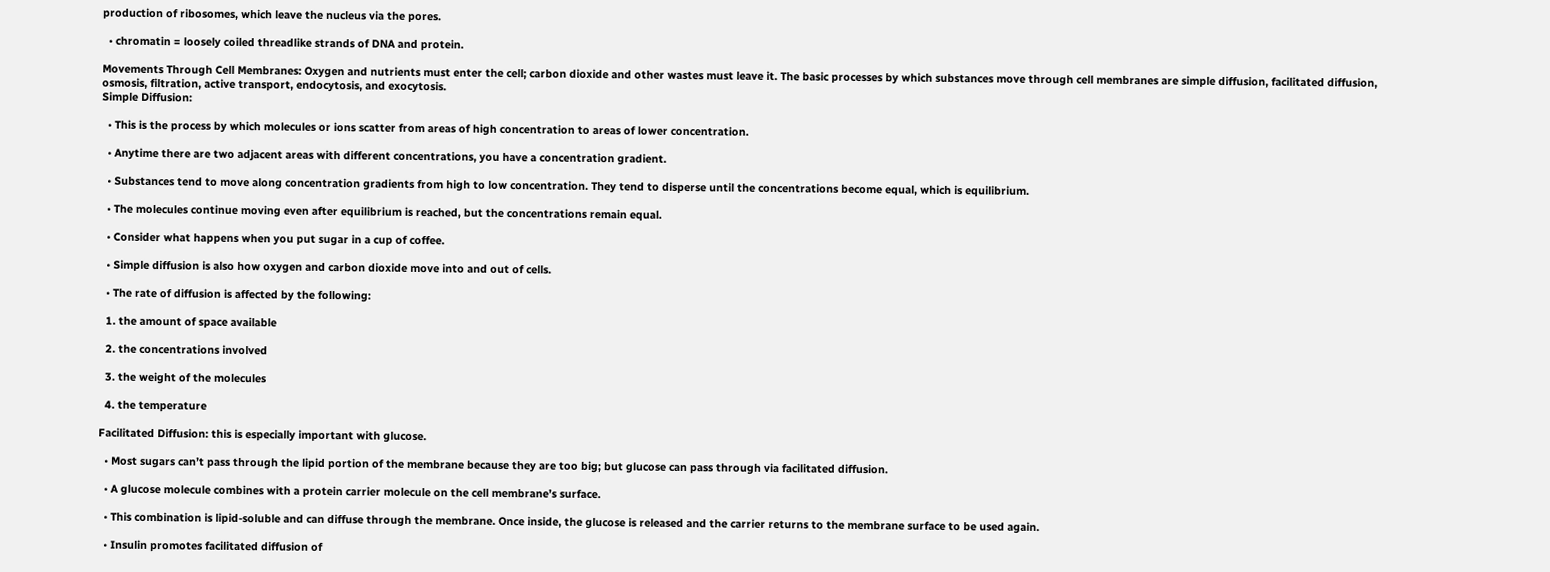production of ribosomes, which leave the nucleus via the pores.

  • chromatin = loosely coiled threadlike strands of DNA and protein.

Movements Through Cell Membranes: Oxygen and nutrients must enter the cell; carbon dioxide and other wastes must leave it. The basic processes by which substances move through cell membranes are simple diffusion, facilitated diffusion, osmosis, filtration, active transport, endocytosis, and exocytosis.
Simple Diffusion:

  • This is the process by which molecules or ions scatter from areas of high concentration to areas of lower concentration.

  • Anytime there are two adjacent areas with different concentrations, you have a concentration gradient.

  • Substances tend to move along concentration gradients from high to low concentration. They tend to disperse until the concentrations become equal, which is equilibrium.

  • The molecules continue moving even after equilibrium is reached, but the concentrations remain equal.

  • Consider what happens when you put sugar in a cup of coffee.

  • Simple diffusion is also how oxygen and carbon dioxide move into and out of cells.

  • The rate of diffusion is affected by the following:

  1. the amount of space available

  2. the concentrations involved

  3. the weight of the molecules

  4. the temperature

Facilitated Diffusion: this is especially important with glucose.

  • Most sugars can’t pass through the lipid portion of the membrane because they are too big; but glucose can pass through via facilitated diffusion.

  • A glucose molecule combines with a protein carrier molecule on the cell membrane’s surface.

  • This combination is lipid-soluble and can diffuse through the membrane. Once inside, the glucose is released and the carrier returns to the membrane surface to be used again.

  • Insulin promotes facilitated diffusion of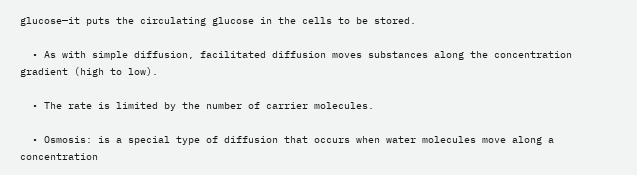glucose—it puts the circulating glucose in the cells to be stored.

  • As with simple diffusion, facilitated diffusion moves substances along the concentration gradient (high to low).

  • The rate is limited by the number of carrier molecules.

  • Osmosis: is a special type of diffusion that occurs when water molecules move along a concentration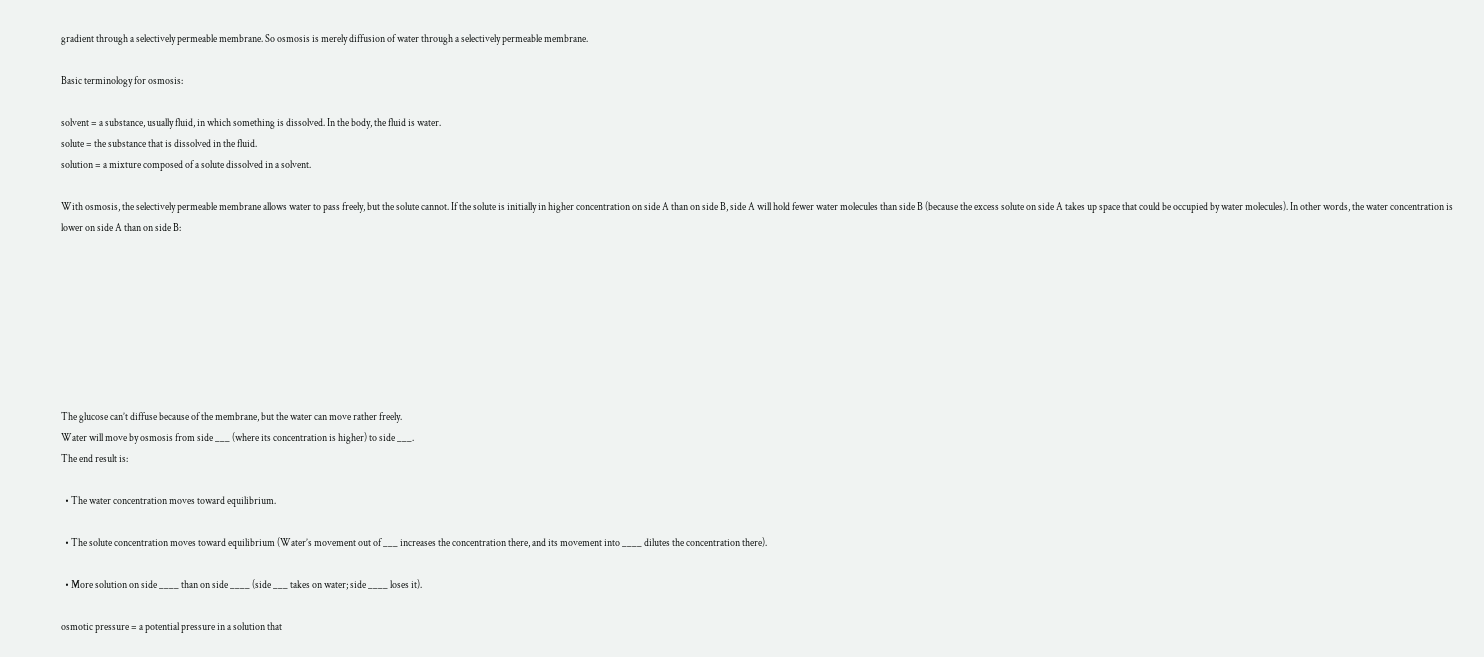gradient through a selectively permeable membrane. So osmosis is merely diffusion of water through a selectively permeable membrane.

Basic terminology for osmosis:

solvent = a substance, usually fluid, in which something is dissolved. In the body, the fluid is water.
solute = the substance that is dissolved in the fluid.
solution = a mixture composed of a solute dissolved in a solvent.

With osmosis, the selectively permeable membrane allows water to pass freely, but the solute cannot. If the solute is initially in higher concentration on side A than on side B, side A will hold fewer water molecules than side B (because the excess solute on side A takes up space that could be occupied by water molecules). In other words, the water concentration is lower on side A than on side B:








The glucose can’t diffuse because of the membrane, but the water can move rather freely.
Water will move by osmosis from side ___ (where its concentration is higher) to side ___.
The end result is:

  • The water concentration moves toward equilibrium.

  • The solute concentration moves toward equilibrium (Water’s movement out of ___ increases the concentration there, and its movement into ____ dilutes the concentration there).

  • More solution on side ____ than on side ____ (side ___ takes on water; side ____ loses it).

osmotic pressure = a potential pressure in a solution that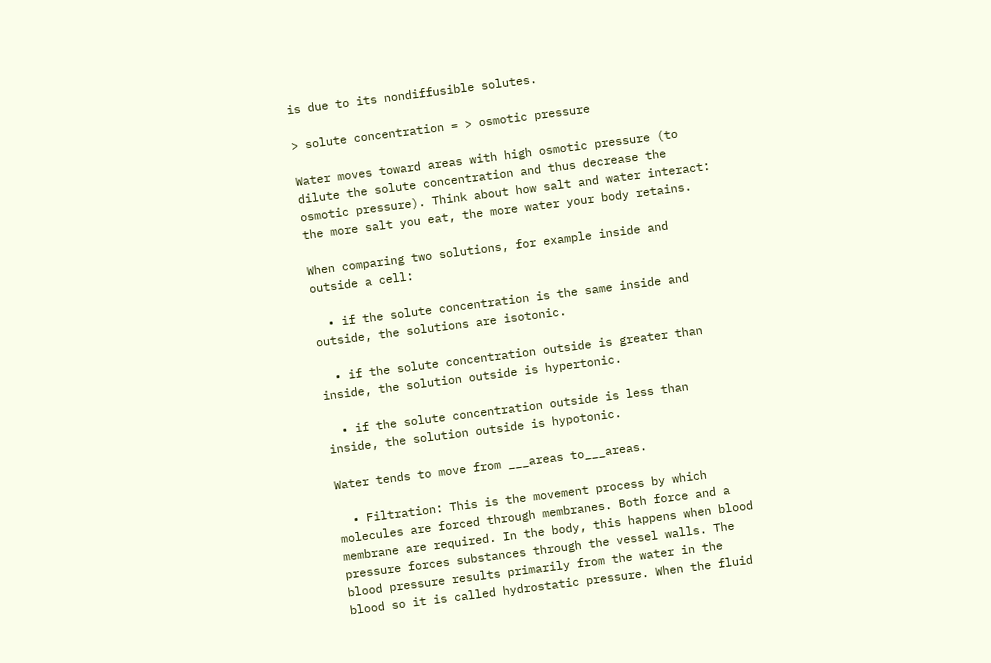is due to its nondiffusible solutes.

> solute concentration = > osmotic pressure

Water moves toward areas with high osmotic pressure (to dilute the solute concentration and thus decrease the osmotic pressure). Think about how salt and water interact: the more salt you eat, the more water your body retains.

When comparing two solutions, for example inside and outside a cell:

  • if the solute concentration is the same inside and outside, the solutions are isotonic.

  • if the solute concentration outside is greater than inside, the solution outside is hypertonic.

  • if the solute concentration outside is less than inside, the solution outside is hypotonic.

Water tends to move from ___areas to___areas.

  • Filtration: This is the movement process by which molecules are forced through membranes. Both force and a membrane are required. In the body, this happens when blood pressure forces substances through the vessel walls. The blood pressure results primarily from the water in the blood so it is called hydrostatic pressure. When the fluid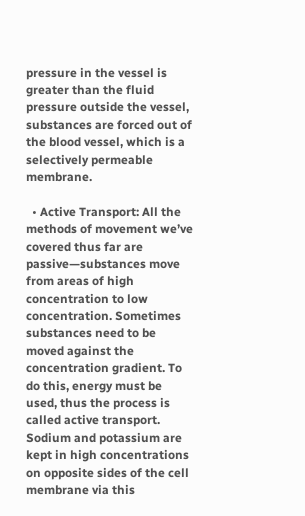pressure in the vessel is greater than the fluid pressure outside the vessel, substances are forced out of the blood vessel, which is a selectively permeable membrane.

  • Active Transport: All the methods of movement we’ve covered thus far are passive—substances move from areas of high concentration to low concentration. Sometimes substances need to be moved against the concentration gradient. To do this, energy must be used, thus the process is called active transport. Sodium and potassium are kept in high concentrations on opposite sides of the cell membrane via this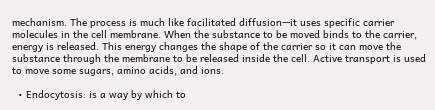mechanism. The process is much like facilitated diffusion—it uses specific carrier molecules in the cell membrane. When the substance to be moved binds to the carrier, energy is released. This energy changes the shape of the carrier so it can move the substance through the membrane to be released inside the cell. Active transport is used to move some sugars, amino acids, and ions.

  • Endocytosis: is a way by which to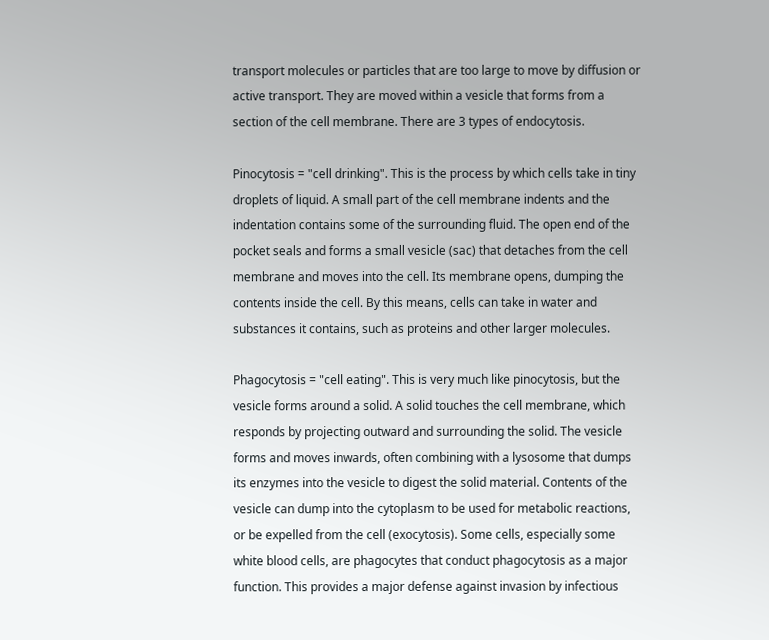transport molecules or particles that are too large to move by diffusion or active transport. They are moved within a vesicle that forms from a section of the cell membrane. There are 3 types of endocytosis.

Pinocytosis = "cell drinking". This is the process by which cells take in tiny droplets of liquid. A small part of the cell membrane indents and the indentation contains some of the surrounding fluid. The open end of the pocket seals and forms a small vesicle (sac) that detaches from the cell membrane and moves into the cell. Its membrane opens, dumping the contents inside the cell. By this means, cells can take in water and substances it contains, such as proteins and other larger molecules.

Phagocytosis = "cell eating". This is very much like pinocytosis, but the vesicle forms around a solid. A solid touches the cell membrane, which responds by projecting outward and surrounding the solid. The vesicle forms and moves inwards, often combining with a lysosome that dumps its enzymes into the vesicle to digest the solid material. Contents of the vesicle can dump into the cytoplasm to be used for metabolic reactions, or be expelled from the cell (exocytosis). Some cells, especially some white blood cells, are phagocytes that conduct phagocytosis as a major function. This provides a major defense against invasion by infectious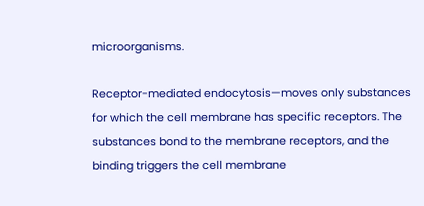microorganisms.

Receptor-mediated endocytosis—moves only substances for which the cell membrane has specific receptors. The substances bond to the membrane receptors, and the binding triggers the cell membrane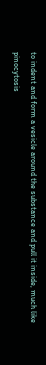to indent and form a vesicle around the substance and pull it inside, much like pinocytosis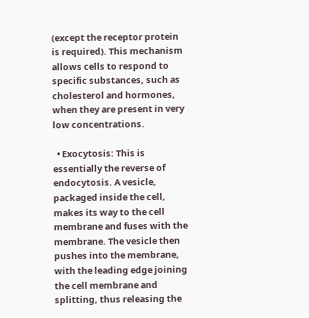(except the receptor protein is required). This mechanism allows cells to respond to specific substances, such as cholesterol and hormones, when they are present in very low concentrations.

  • Exocytosis: This is essentially the reverse of endocytosis. A vesicle, packaged inside the cell, makes its way to the cell membrane and fuses with the membrane. The vesicle then pushes into the membrane, with the leading edge joining the cell membrane and splitting, thus releasing the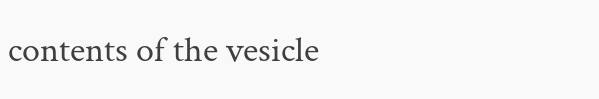contents of the vesicle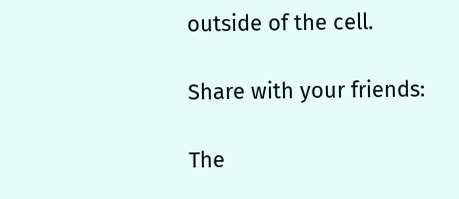outside of the cell.

Share with your friends:

The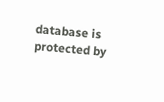database is protected by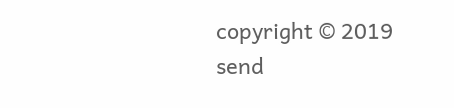copyright © 2019
send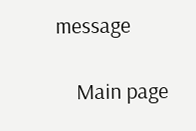message

    Main page